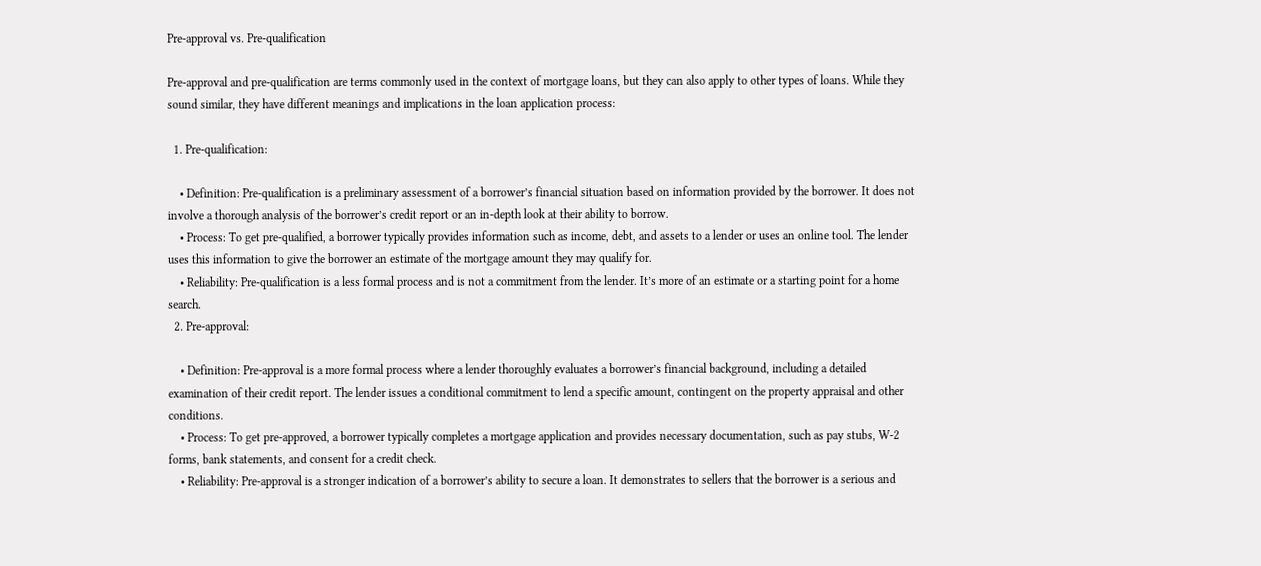Pre-approval vs. Pre-qualification

Pre-approval and pre-qualification are terms commonly used in the context of mortgage loans, but they can also apply to other types of loans. While they sound similar, they have different meanings and implications in the loan application process:

  1. Pre-qualification:

    • Definition: Pre-qualification is a preliminary assessment of a borrower’s financial situation based on information provided by the borrower. It does not involve a thorough analysis of the borrower’s credit report or an in-depth look at their ability to borrow.
    • Process: To get pre-qualified, a borrower typically provides information such as income, debt, and assets to a lender or uses an online tool. The lender uses this information to give the borrower an estimate of the mortgage amount they may qualify for.
    • Reliability: Pre-qualification is a less formal process and is not a commitment from the lender. It’s more of an estimate or a starting point for a home search.
  2. Pre-approval:

    • Definition: Pre-approval is a more formal process where a lender thoroughly evaluates a borrower’s financial background, including a detailed examination of their credit report. The lender issues a conditional commitment to lend a specific amount, contingent on the property appraisal and other conditions.
    • Process: To get pre-approved, a borrower typically completes a mortgage application and provides necessary documentation, such as pay stubs, W-2 forms, bank statements, and consent for a credit check.
    • Reliability: Pre-approval is a stronger indication of a borrower’s ability to secure a loan. It demonstrates to sellers that the borrower is a serious and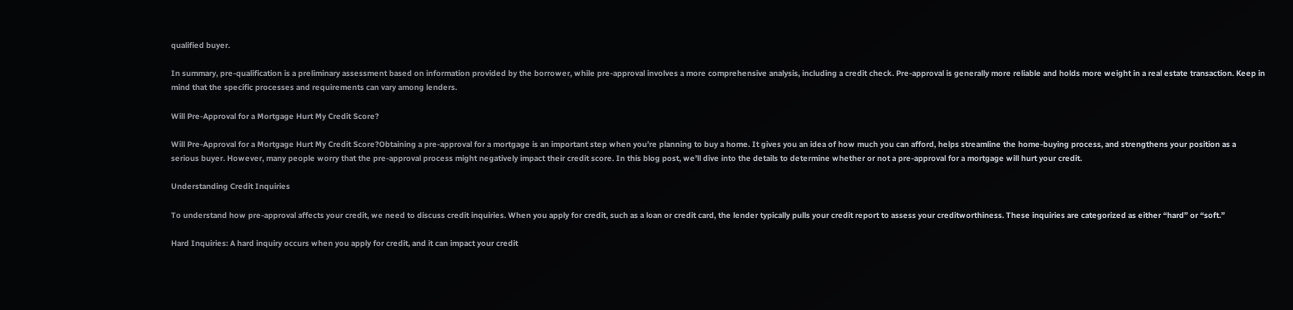qualified buyer.

In summary, pre-qualification is a preliminary assessment based on information provided by the borrower, while pre-approval involves a more comprehensive analysis, including a credit check. Pre-approval is generally more reliable and holds more weight in a real estate transaction. Keep in mind that the specific processes and requirements can vary among lenders.

Will Pre-Approval for a Mortgage Hurt My Credit Score?

Will Pre-Approval for a Mortgage Hurt My Credit Score?Obtaining a pre-approval for a mortgage is an important step when you’re planning to buy a home. It gives you an idea of how much you can afford, helps streamline the home-buying process, and strengthens your position as a serious buyer. However, many people worry that the pre-approval process might negatively impact their credit score. In this blog post, we’ll dive into the details to determine whether or not a pre-approval for a mortgage will hurt your credit.

Understanding Credit Inquiries

To understand how pre-approval affects your credit, we need to discuss credit inquiries. When you apply for credit, such as a loan or credit card, the lender typically pulls your credit report to assess your creditworthiness. These inquiries are categorized as either “hard” or “soft.”

Hard Inquiries: A hard inquiry occurs when you apply for credit, and it can impact your credit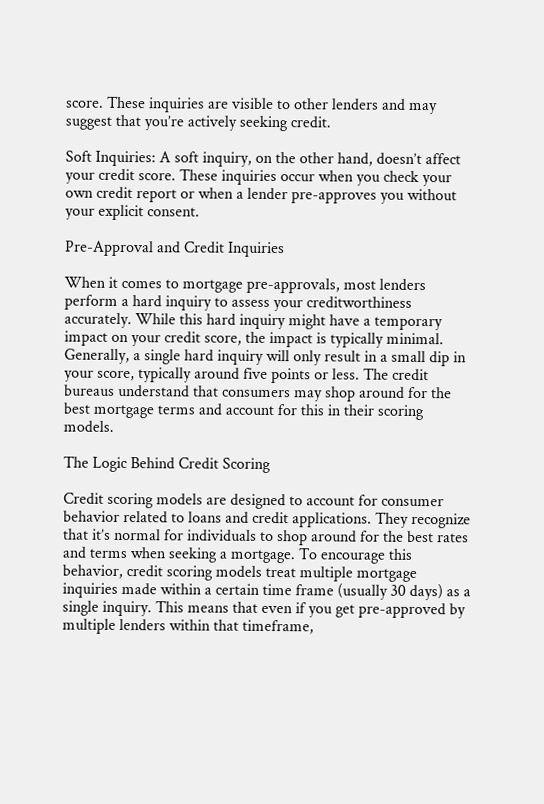score. These inquiries are visible to other lenders and may suggest that you’re actively seeking credit.

Soft Inquiries: A soft inquiry, on the other hand, doesn’t affect your credit score. These inquiries occur when you check your own credit report or when a lender pre-approves you without your explicit consent.

Pre-Approval and Credit Inquiries

When it comes to mortgage pre-approvals, most lenders perform a hard inquiry to assess your creditworthiness accurately. While this hard inquiry might have a temporary impact on your credit score, the impact is typically minimal. Generally, a single hard inquiry will only result in a small dip in your score, typically around five points or less. The credit bureaus understand that consumers may shop around for the best mortgage terms and account for this in their scoring models.

The Logic Behind Credit Scoring

Credit scoring models are designed to account for consumer behavior related to loans and credit applications. They recognize that it’s normal for individuals to shop around for the best rates and terms when seeking a mortgage. To encourage this behavior, credit scoring models treat multiple mortgage inquiries made within a certain time frame (usually 30 days) as a single inquiry. This means that even if you get pre-approved by multiple lenders within that timeframe,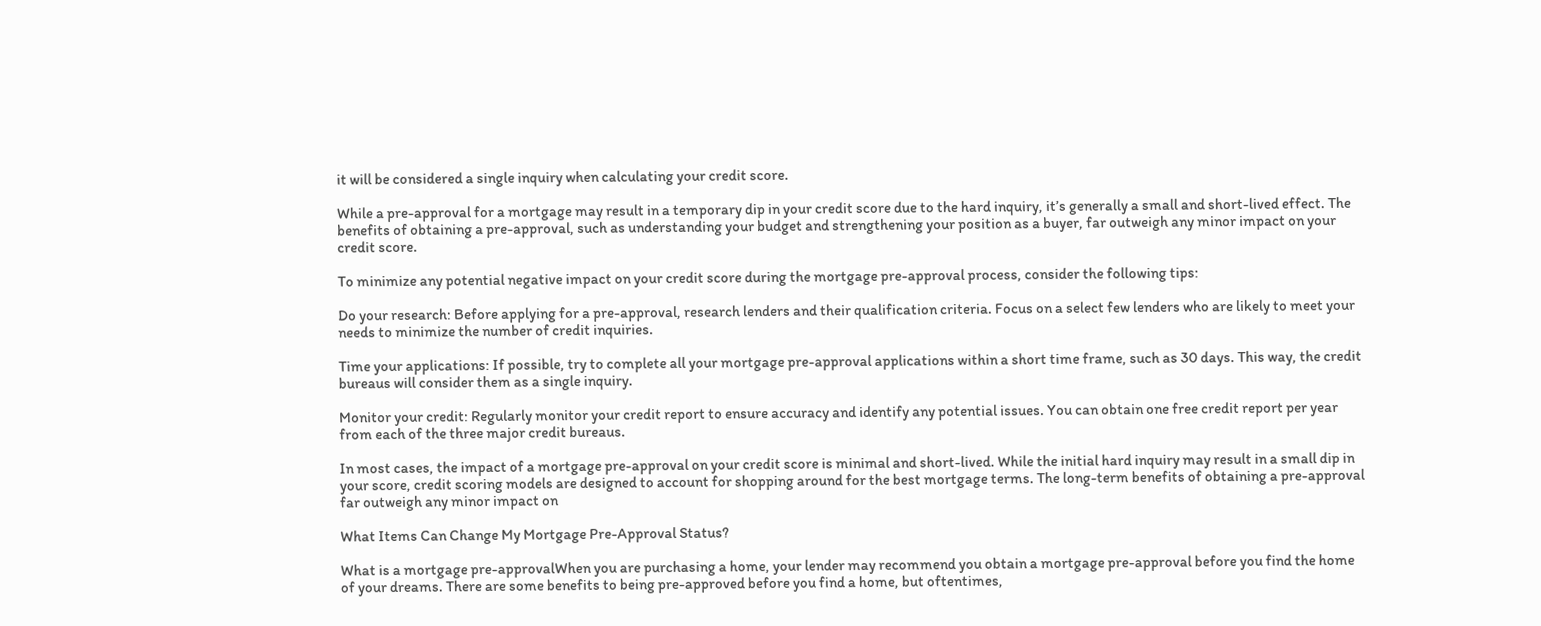it will be considered a single inquiry when calculating your credit score.

While a pre-approval for a mortgage may result in a temporary dip in your credit score due to the hard inquiry, it’s generally a small and short-lived effect. The benefits of obtaining a pre-approval, such as understanding your budget and strengthening your position as a buyer, far outweigh any minor impact on your credit score.

To minimize any potential negative impact on your credit score during the mortgage pre-approval process, consider the following tips:

Do your research: Before applying for a pre-approval, research lenders and their qualification criteria. Focus on a select few lenders who are likely to meet your needs to minimize the number of credit inquiries.

Time your applications: If possible, try to complete all your mortgage pre-approval applications within a short time frame, such as 30 days. This way, the credit bureaus will consider them as a single inquiry.

Monitor your credit: Regularly monitor your credit report to ensure accuracy and identify any potential issues. You can obtain one free credit report per year from each of the three major credit bureaus.

In most cases, the impact of a mortgage pre-approval on your credit score is minimal and short-lived. While the initial hard inquiry may result in a small dip in your score, credit scoring models are designed to account for shopping around for the best mortgage terms. The long-term benefits of obtaining a pre-approval far outweigh any minor impact on

What Items Can Change My Mortgage Pre-Approval Status?

What is a mortgage pre-approvalWhen you are purchasing a home, your lender may recommend you obtain a mortgage pre-approval before you find the home of your dreams. There are some benefits to being pre-approved before you find a home, but oftentimes,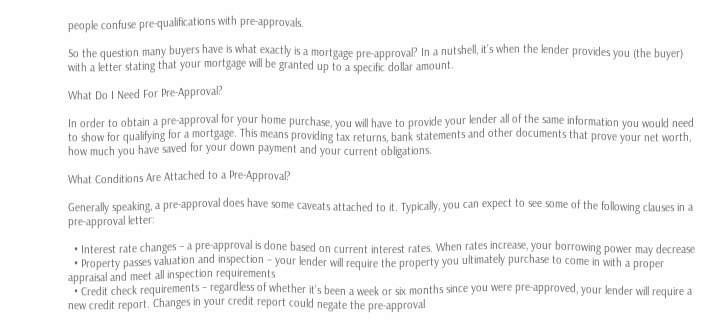people confuse pre-qualifications with pre-approvals.

So the question many buyers have is what exactly is a mortgage pre-approval? In a nutshell, it’s when the lender provides you (the buyer) with a letter stating that your mortgage will be granted up to a specific dollar amount.

What Do I Need For Pre-Approval?

In order to obtain a pre-approval for your home purchase, you will have to provide your lender all of the same information you would need to show for qualifying for a mortgage. This means providing tax returns, bank statements and other documents that prove your net worth, how much you have saved for your down payment and your current obligations.

What Conditions Are Attached to a Pre-Approval?

Generally speaking, a pre-approval does have some caveats attached to it. Typically, you can expect to see some of the following clauses in a pre-approval letter:

  • Interest rate changes – a pre-approval is done based on current interest rates. When rates increase, your borrowing power may decrease
  • Property passes valuation and inspection – your lender will require the property you ultimately purchase to come in with a proper appraisal and meet all inspection requirements
  • Credit check requirements – regardless of whether it’s been a week or six months since you were pre-approved, your lender will require a new credit report. Changes in your credit report could negate the pre-approval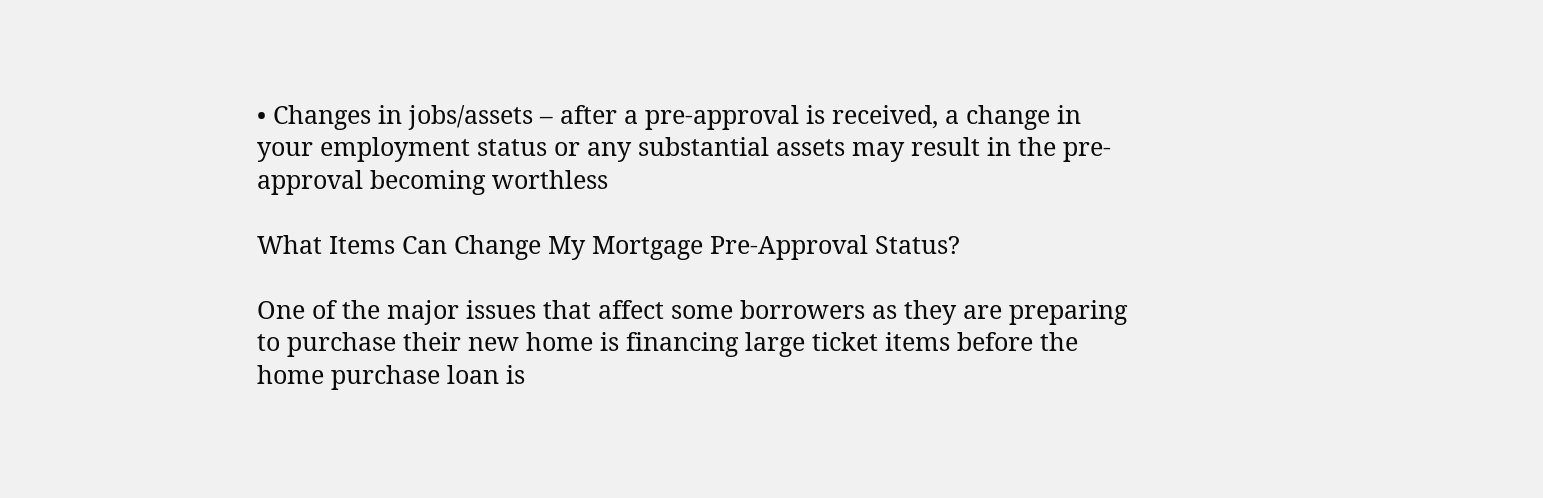• Changes in jobs/assets – after a pre-approval is received, a change in your employment status or any substantial assets may result in the pre-approval becoming worthless

What Items Can Change My Mortgage Pre-Approval Status?

One of the major issues that affect some borrowers as they are preparing to purchase their new home is financing large ticket items before the home purchase loan is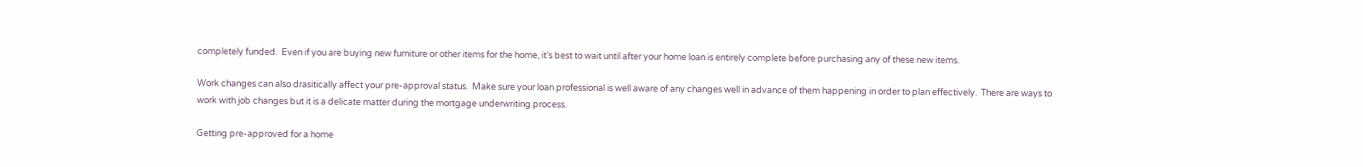completely funded.  Even if you are buying new furniture or other items for the home, it’s best to wait until after your home loan is entirely complete before purchasing any of these new items.

Work changes can also drasitically affect your pre-approval status.  Make sure your loan professional is well aware of any changes well in advance of them happening in order to plan effectively.  There are ways to work with job changes but it is a delicate matter during the mortgage underwriting process.

Getting pre-approved for a home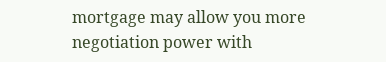mortgage may allow you more negotiation power with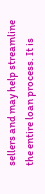sellers and may help streamline the entire loan process. It is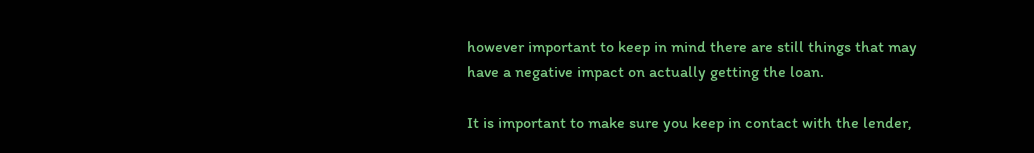however important to keep in mind there are still things that may have a negative impact on actually getting the loan.

It is important to make sure you keep in contact with the lender,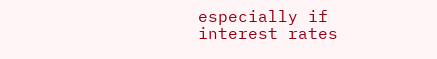especially if interest rates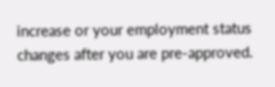increase or your employment status changes after you are pre-approved.